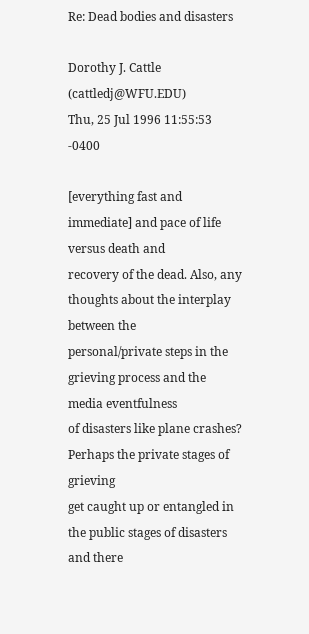Re: Dead bodies and disasters

Dorothy J. Cattle (cattledj@WFU.EDU)
Thu, 25 Jul 1996 11:55:53 -0400

[everything fast and immediate] and pace of life versus death and
recovery of the dead. Also, any thoughts about the interplay between the
personal/private steps in the grieving process and the media eventfulness
of disasters like plane crashes? Perhaps the private stages of grieving
get caught up or entangled in the public stages of disasters and there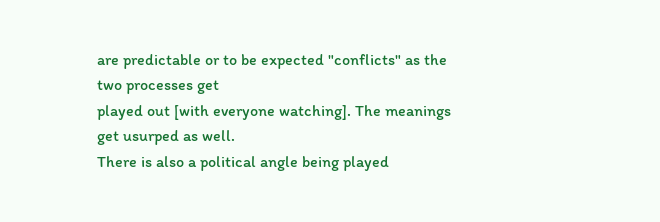are predictable or to be expected "conflicts" as the two processes get
played out [with everyone watching]. The meanings get usurped as well.
There is also a political angle being played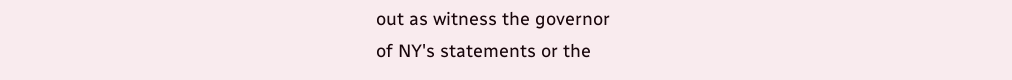out as witness the governor
of NY's statements or the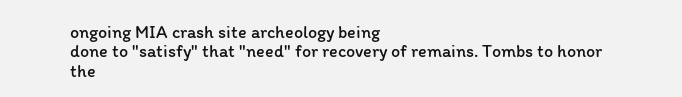ongoing MIA crash site archeology being
done to "satisfy" that "need" for recovery of remains. Tombs to honor
the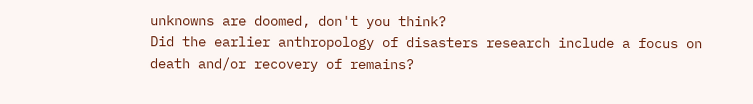unknowns are doomed, don't you think?
Did the earlier anthropology of disasters research include a focus on
death and/or recovery of remains?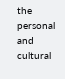the personal and cultural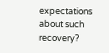expectations
about such recovery?